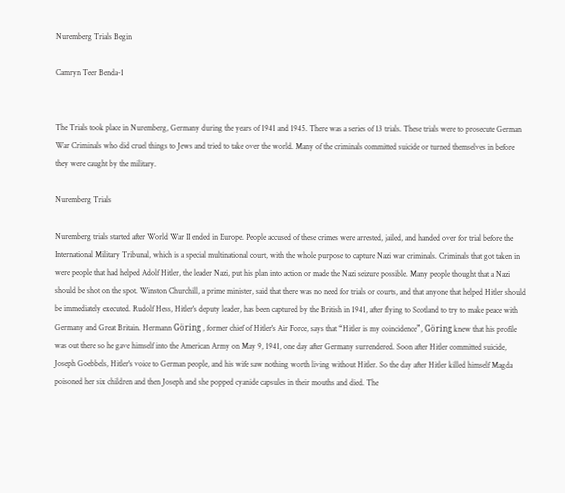Nuremberg Trials Begin

Camryn Teer Benda-1


The Trials took place in Nuremberg, Germany during the years of 1941 and 1945. There was a series of 13 trials. These trials were to prosecute German War Criminals who did cruel things to Jews and tried to take over the world. Many of the criminals committed suicide or turned themselves in before they were caught by the military.

Nuremberg Trials

Nuremberg trials started after World War II ended in Europe. People accused of these crimes were arrested, jailed, and handed over for trial before the International Military Tribunal, which is a special multinational court, with the whole purpose to capture Nazi war criminals. Criminals that got taken in were people that had helped Adolf Hitler, the leader Nazi, put his plan into action or made the Nazi seizure possible. Many people thought that a Nazi should be shot on the spot. Winston Churchill, a prime minister, said that there was no need for trials or courts, and that anyone that helped Hitler should be immediately executed. Rudolf Hess, Hitler's deputy leader, has been captured by the British in 1941, after flying to Scotland to try to make peace with Germany and Great Britain. Hermann Göring , former chief of Hitler's Air Force, says that “Hitler is my coincidence”, Göring knew that his profile was out there so he gave himself into the American Army on May 9, 1941, one day after Germany surrendered. Soon after Hitler committed suicide, Joseph Goebbels, Hitler's voice to German people, and his wife saw nothing worth living without Hitler. So the day after Hitler killed himself Magda poisoned her six children and then Joseph and she popped cyanide capsules in their mouths and died. The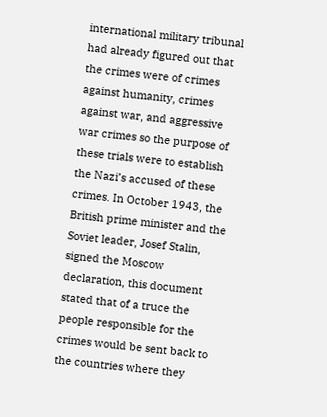international military tribunal had already figured out that the crimes were of crimes against humanity, crimes against war, and aggressive war crimes so the purpose of these trials were to establish the Nazi’s accused of these crimes. In October 1943, the British prime minister and the Soviet leader, Josef Stalin, signed the Moscow declaration, this document stated that of a truce the people responsible for the crimes would be sent back to the countries where they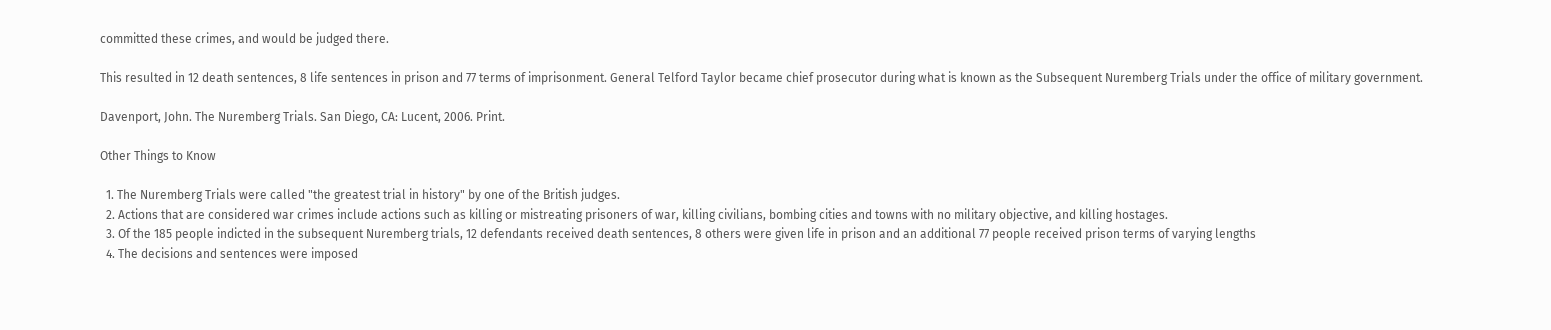committed these crimes, and would be judged there.

This resulted in 12 death sentences, 8 life sentences in prison and 77 terms of imprisonment. General Telford Taylor became chief prosecutor during what is known as the Subsequent Nuremberg Trials under the office of military government.

Davenport, John. The Nuremberg Trials. San Diego, CA: Lucent, 2006. Print.

Other Things to Know

  1. The Nuremberg Trials were called "the greatest trial in history" by one of the British judges.
  2. Actions that are considered war crimes include actions such as killing or mistreating prisoners of war, killing civilians, bombing cities and towns with no military objective, and killing hostages.
  3. Of the 185 people indicted in the subsequent Nuremberg trials, 12 defendants received death sentences, 8 others were given life in prison and an additional 77 people received prison terms of varying lengths
  4. The decisions and sentences were imposed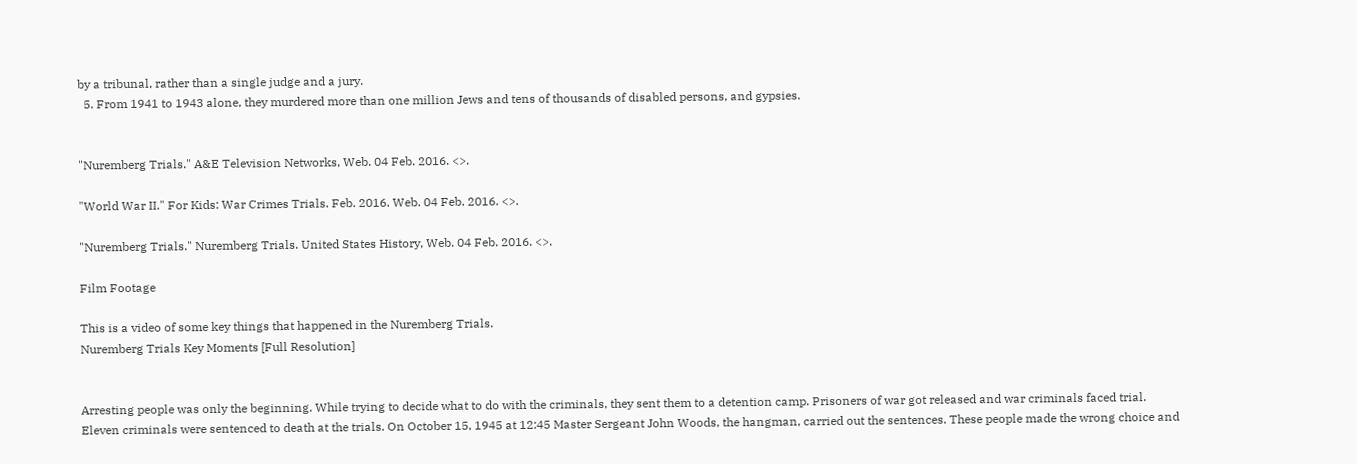by a tribunal, rather than a single judge and a jury.
  5. From 1941 to 1943 alone, they murdered more than one million Jews and tens of thousands of disabled persons, and gypsies.


"Nuremberg Trials." A&E Television Networks, Web. 04 Feb. 2016. <>.

"World War II." For Kids: War Crimes Trials. Feb. 2016. Web. 04 Feb. 2016. <>.

"Nuremberg Trials." Nuremberg Trials. United States History, Web. 04 Feb. 2016. <>.

Film Footage

This is a video of some key things that happened in the Nuremberg Trials.
Nuremberg Trials Key Moments [Full Resolution]


Arresting people was only the beginning. While trying to decide what to do with the criminals, they sent them to a detention camp. Prisoners of war got released and war criminals faced trial. Eleven criminals were sentenced to death at the trials. On October 15, 1945 at 12:45 Master Sergeant John Woods, the hangman, carried out the sentences. These people made the wrong choice and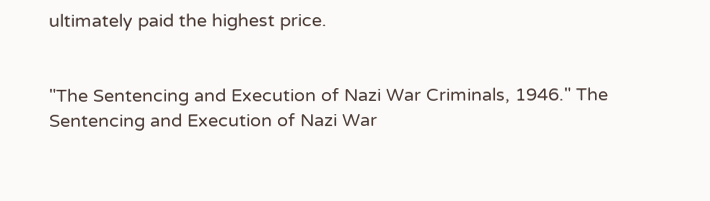ultimately paid the highest price.


"The Sentencing and Execution of Nazi War Criminals, 1946." The Sentencing and Execution of Nazi War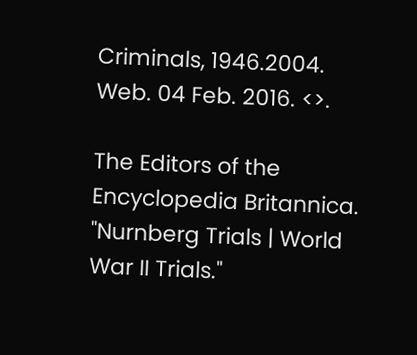Criminals, 1946.2004. Web. 04 Feb. 2016. <>.

The Editors of the Encyclopedia Britannica. "Nurnberg Trials | World War II Trials."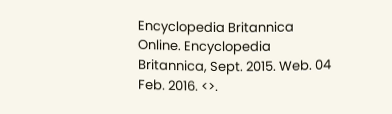Encyclopedia Britannica Online. Encyclopedia Britannica, Sept. 2015. Web. 04 Feb. 2016. <>.